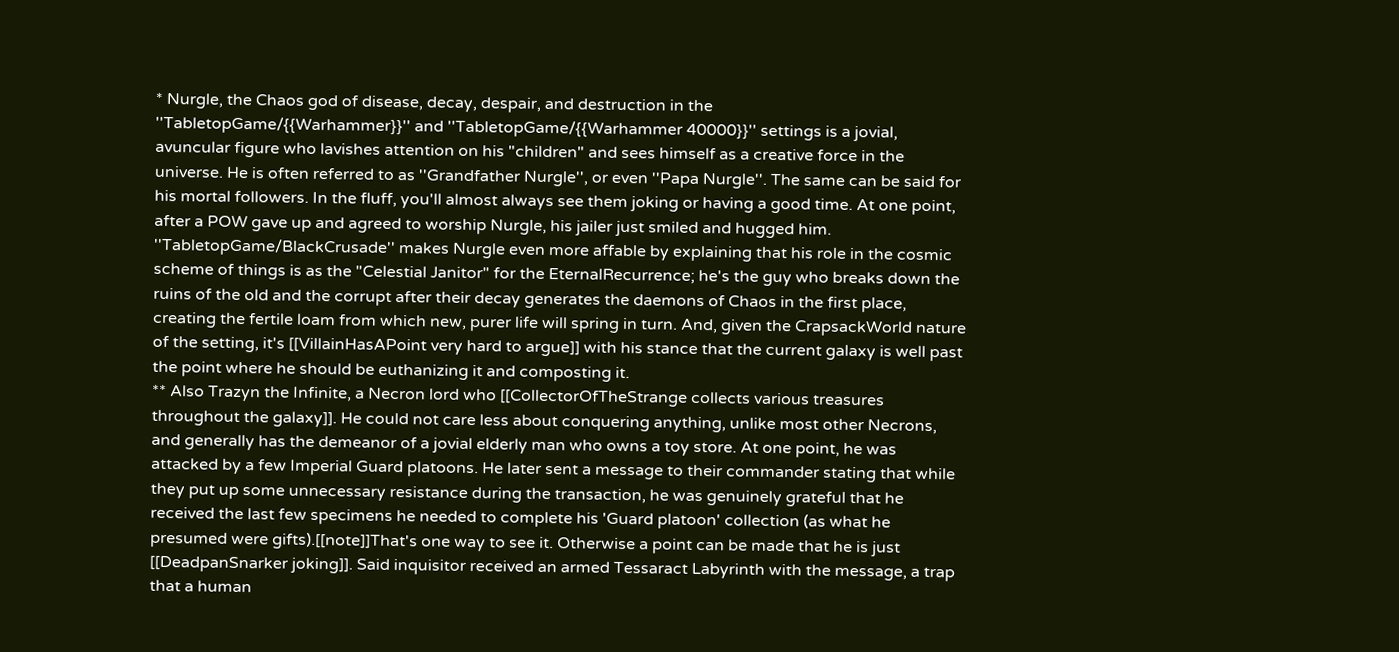* Nurgle, the Chaos god of disease, decay, despair, and destruction in the ''TabletopGame/{{Warhammer}}'' and ''TabletopGame/{{Warhammer 40000}}'' settings is a jovial, avuncular figure who lavishes attention on his "children" and sees himself as a creative force in the universe. He is often referred to as ''Grandfather Nurgle'', or even ''Papa Nurgle''. The same can be said for his mortal followers. In the fluff, you'll almost always see them joking or having a good time. At one point, after a POW gave up and agreed to worship Nurgle, his jailer just smiled and hugged him. ''TabletopGame/BlackCrusade'' makes Nurgle even more affable by explaining that his role in the cosmic scheme of things is as the "Celestial Janitor" for the EternalRecurrence; he's the guy who breaks down the ruins of the old and the corrupt after their decay generates the daemons of Chaos in the first place, creating the fertile loam from which new, purer life will spring in turn. And, given the CrapsackWorld nature of the setting, it's [[VillainHasAPoint very hard to argue]] with his stance that the current galaxy is well past the point where he should be euthanizing it and composting it.
** Also Trazyn the Infinite, a Necron lord who [[CollectorOfTheStrange collects various treasures throughout the galaxy]]. He could not care less about conquering anything, unlike most other Necrons, and generally has the demeanor of a jovial elderly man who owns a toy store. At one point, he was attacked by a few Imperial Guard platoons. He later sent a message to their commander stating that while they put up some unnecessary resistance during the transaction, he was genuinely grateful that he received the last few specimens he needed to complete his 'Guard platoon' collection (as what he presumed were gifts).[[note]]That's one way to see it. Otherwise a point can be made that he is just [[DeadpanSnarker joking]]. Said inquisitor received an armed Tessaract Labyrinth with the message, a trap that a human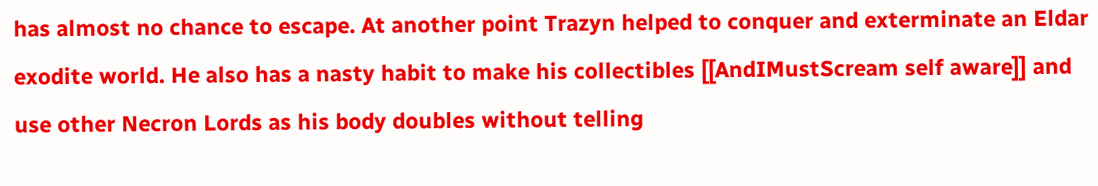has almost no chance to escape. At another point Trazyn helped to conquer and exterminate an Eldar exodite world. He also has a nasty habit to make his collectibles [[AndIMustScream self aware]] and use other Necron Lords as his body doubles without telling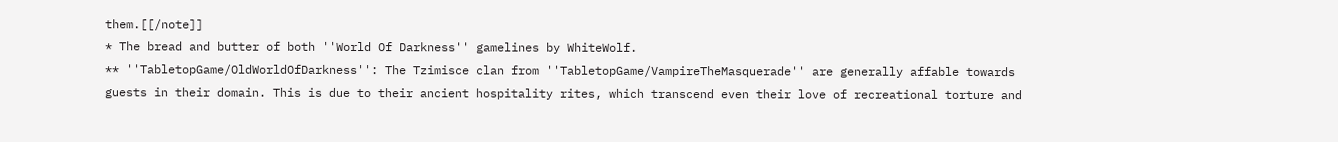them.[[/note]]
* The bread and butter of both ''World Of Darkness'' gamelines by WhiteWolf.
** ''TabletopGame/OldWorldOfDarkness'': The Tzimisce clan from ''TabletopGame/VampireTheMasquerade'' are generally affable towards guests in their domain. This is due to their ancient hospitality rites, which transcend even their love of recreational torture and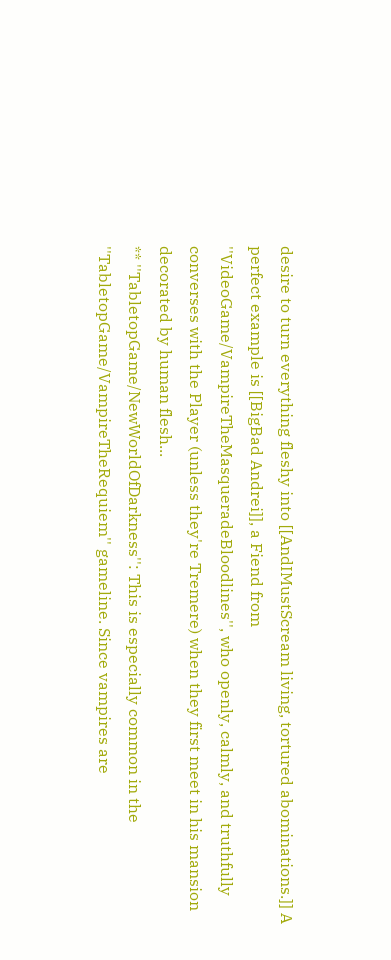desire to turn everything fleshy into [[AndIMustScream living, tortured abominations.]] A perfect example is [[BigBad Andrei]], a Fiend from ''VideoGame/VampireTheMasqueradeBloodlines'', who openly, calmly, and truthfully converses with the Player (unless they're Tremere) when they first meet in his mansion decorated by human flesh...
** ''TabletopGame/NewWorldOfDarkness'': This is especially common in the ''TabletopGame/VampireTheRequiem'' gameline. Since vampires are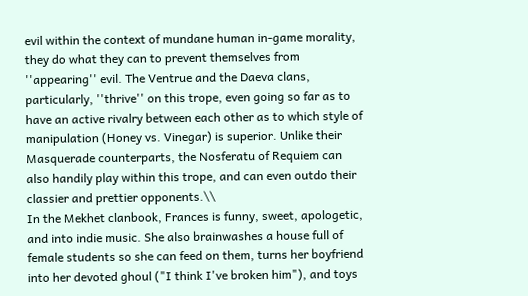evil within the context of mundane human in-game morality, they do what they can to prevent themselves from ''appearing'' evil. The Ventrue and the Daeva clans, particularly, ''thrive'' on this trope, even going so far as to have an active rivalry between each other as to which style of manipulation (Honey vs. Vinegar) is superior. Unlike their Masquerade counterparts, the Nosferatu of Requiem can also handily play within this trope, and can even outdo their classier and prettier opponents.\\
In the Mekhet clanbook, Frances is funny, sweet, apologetic, and into indie music. She also brainwashes a house full of female students so she can feed on them, turns her boyfriend into her devoted ghoul ("I think I've broken him"), and toys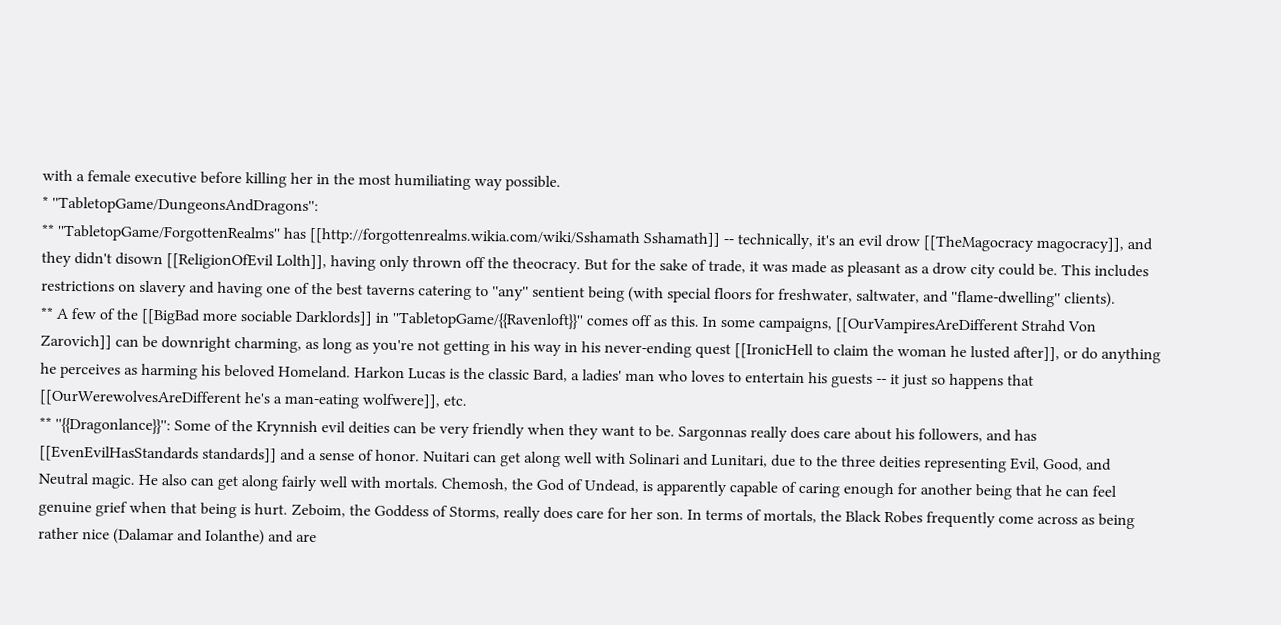with a female executive before killing her in the most humiliating way possible.
* ''TabletopGame/DungeonsAndDragons'':
** ''TabletopGame/ForgottenRealms'' has [[http://forgottenrealms.wikia.com/wiki/Sshamath Sshamath]] -- technically, it's an evil drow [[TheMagocracy magocracy]], and they didn't disown [[ReligionOfEvil Lolth]], having only thrown off the theocracy. But for the sake of trade, it was made as pleasant as a drow city could be. This includes restrictions on slavery and having one of the best taverns catering to ''any'' sentient being (with special floors for freshwater, saltwater, and ''flame-dwelling'' clients).
** A few of the [[BigBad more sociable Darklords]] in ''TabletopGame/{{Ravenloft}}'' comes off as this. In some campaigns, [[OurVampiresAreDifferent Strahd Von Zarovich]] can be downright charming, as long as you're not getting in his way in his never-ending quest [[IronicHell to claim the woman he lusted after]], or do anything he perceives as harming his beloved Homeland. Harkon Lucas is the classic Bard, a ladies' man who loves to entertain his guests -- it just so happens that [[OurWerewolvesAreDifferent he's a man-eating wolfwere]], etc.
** ''{{Dragonlance}}'': Some of the Krynnish evil deities can be very friendly when they want to be. Sargonnas really does care about his followers, and has [[EvenEvilHasStandards standards]] and a sense of honor. Nuitari can get along well with Solinari and Lunitari, due to the three deities representing Evil, Good, and Neutral magic. He also can get along fairly well with mortals. Chemosh, the God of Undead, is apparently capable of caring enough for another being that he can feel genuine grief when that being is hurt. Zeboim, the Goddess of Storms, really does care for her son. In terms of mortals, the Black Robes frequently come across as being rather nice (Dalamar and Iolanthe) and are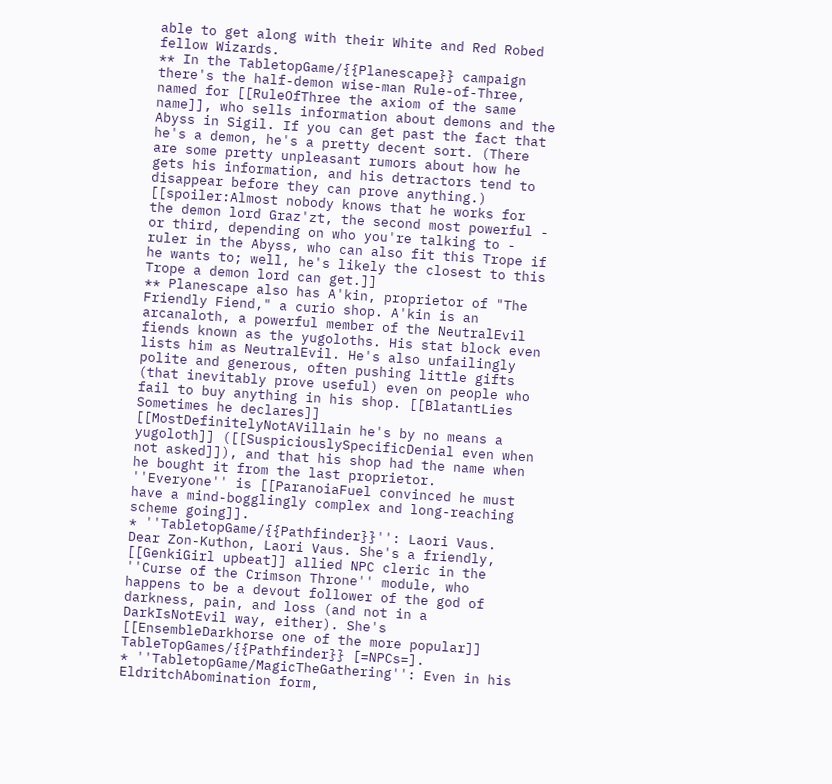able to get along with their White and Red Robed fellow Wizards.
** In the TabletopGame/{{Planescape}} campaign there's the half-demon wise-man Rule-of-Three, named for [[RuleOfThree the axiom of the same name]], who sells information about demons and the Abyss in Sigil. If you can get past the fact that he's a demon, he's a pretty decent sort. (There are some pretty unpleasant rumors about how he gets his information, and his detractors tend to disappear before they can prove anything.) [[spoiler:Almost nobody knows that he works for the demon lord Graz'zt, the second most powerful - or third, depending on who you're talking to - ruler in the Abyss, who can also fit this Trope if he wants to; well, he's likely the closest to this Trope a demon lord can get.]]
** Planescape also has A'kin, proprietor of "The Friendly Fiend," a curio shop. A'kin is an arcanaloth, a powerful member of the NeutralEvil fiends known as the yugoloths. His stat block even lists him as NeutralEvil. He's also unfailingly polite and generous, often pushing little gifts (that inevitably prove useful) even on people who fail to buy anything in his shop. [[BlatantLies Sometimes he declares]] [[MostDefinitelyNotAVillain he's by no means a yugoloth]] ([[SuspiciouslySpecificDenial even when not asked]]), and that his shop had the name when he bought it from the last proprietor. ''Everyone'' is [[ParanoiaFuel convinced he must have a mind-bogglingly complex and long-reaching scheme going]].
* ''TabletopGame/{{Pathfinder}}'': Laori Vaus. Dear Zon-Kuthon, Laori Vaus. She's a friendly, [[GenkiGirl upbeat]] allied NPC cleric in the ''Curse of the Crimson Throne'' module, who happens to be a devout follower of the god of darkness, pain, and loss (and not in a DarkIsNotEvil way, either). She's [[EnsembleDarkhorse one of the more popular]] TableTopGames/{{Pathfinder}} [=NPCs=].
* ''TabletopGame/MagicTheGathering'': Even in his EldritchAbomination form,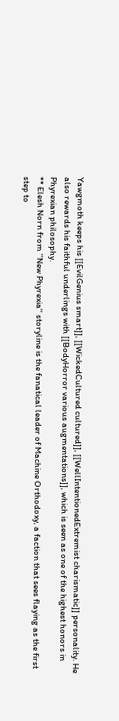Yawgmoth keeps his [[EvilGenius smart]], [[WickedCultured cultured]], [[WellIntentionedExtremist charismatic]] personality. He also rewards his faithful underlings with [[BodyHorror various augmentations]], which is seen as one of the highest honors in Phyrexian philosophy.
** Elesh Norn from ''New Phyrexia'' storyline is the fanatical leader of Machine Orthodoxy, a faction that sees flaying as the first step to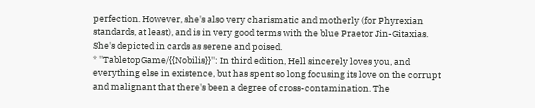perfection. However, she's also very charismatic and motherly (for Phyrexian standards, at least), and is in very good terms with the blue Praetor Jin-Gitaxias. She's depicted in cards as serene and poised.
* ''TabletopGame/{{Nobilis}}'': In third edition, Hell sincerely loves you, and everything else in existence, but has spent so long focusing its love on the corrupt and malignant that there's been a degree of cross-contamination. The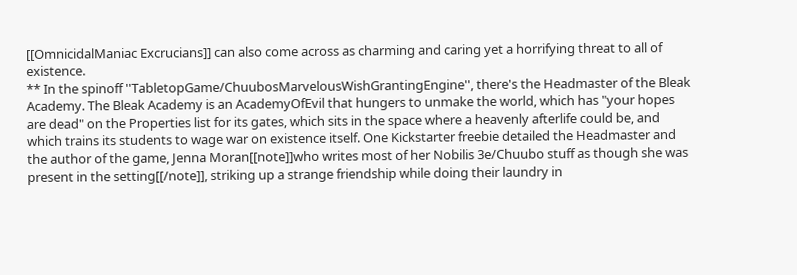[[OmnicidalManiac Excrucians]] can also come across as charming and caring yet a horrifying threat to all of existence.
** In the spinoff ''TabletopGame/ChuubosMarvelousWishGrantingEngine'', there's the Headmaster of the Bleak Academy. The Bleak Academy is an AcademyOfEvil that hungers to unmake the world, which has "your hopes are dead" on the Properties list for its gates, which sits in the space where a heavenly afterlife could be, and which trains its students to wage war on existence itself. One Kickstarter freebie detailed the Headmaster and the author of the game, Jenna Moran[[note]]who writes most of her Nobilis 3e/Chuubo stuff as though she was present in the setting[[/note]], striking up a strange friendship while doing their laundry in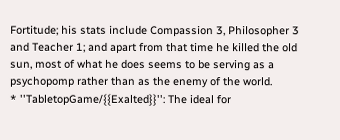Fortitude; his stats include Compassion 3, Philosopher 3 and Teacher 1; and apart from that time he killed the old sun, most of what he does seems to be serving as a psychopomp rather than as the enemy of the world.
* ''TabletopGame/{{Exalted}}'': The ideal for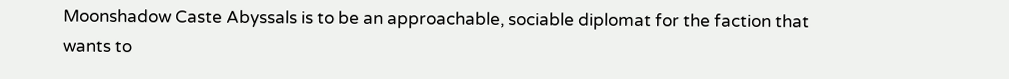Moonshadow Caste Abyssals is to be an approachable, sociable diplomat for the faction that wants to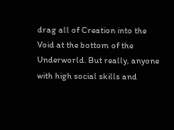drag all of Creation into the Void at the bottom of the Underworld. But really, anyone with high social skills and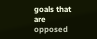goals that are opposed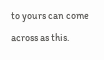to yours can come across as this.